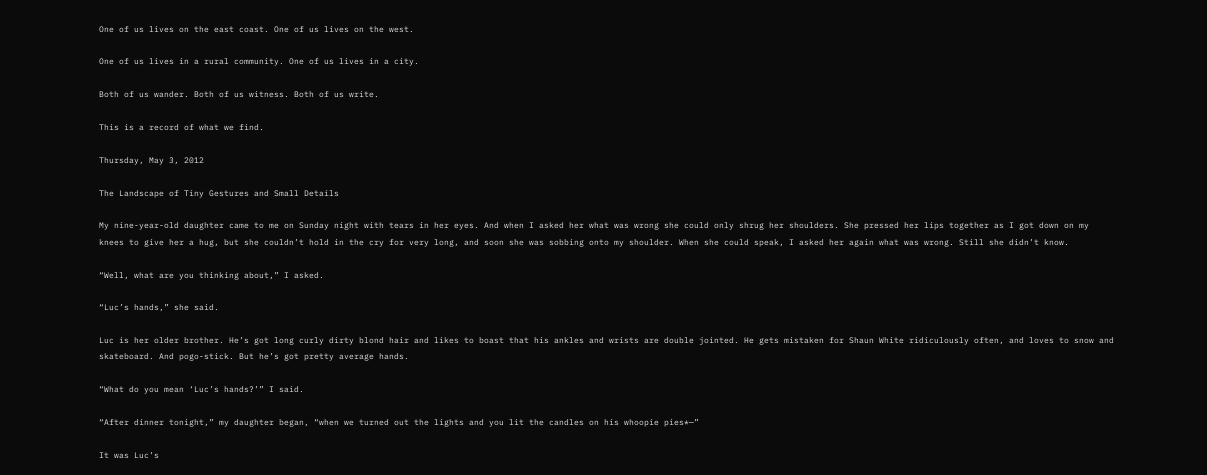One of us lives on the east coast. One of us lives on the west.

One of us lives in a rural community. One of us lives in a city.

Both of us wander. Both of us witness. Both of us write.

This is a record of what we find.

Thursday, May 3, 2012

The Landscape of Tiny Gestures and Small Details

My nine-year-old daughter came to me on Sunday night with tears in her eyes. And when I asked her what was wrong she could only shrug her shoulders. She pressed her lips together as I got down on my knees to give her a hug, but she couldn’t hold in the cry for very long, and soon she was sobbing onto my shoulder. When she could speak, I asked her again what was wrong. Still she didn’t know.

“Well, what are you thinking about,” I asked.

“Luc’s hands,” she said.

Luc is her older brother. He’s got long curly dirty blond hair and likes to boast that his ankles and wrists are double jointed. He gets mistaken for Shaun White ridiculously often, and loves to snow and skateboard. And pogo-stick. But he’s got pretty average hands.

“What do you mean ‘Luc’s hands?’” I said.

“After dinner tonight,” my daughter began, “when we turned out the lights and you lit the candles on his whoopie pies*—”

It was Luc’s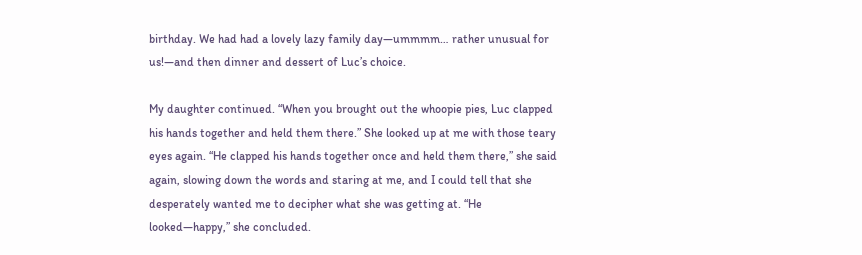birthday. We had had a lovely lazy family day—ummmm… rather unusual for us!—and then dinner and dessert of Luc’s choice.

My daughter continued. “When you brought out the whoopie pies, Luc clapped his hands together and held them there.” She looked up at me with those teary eyes again. “He clapped his hands together once and held them there,” she said again, slowing down the words and staring at me, and I could tell that she desperately wanted me to decipher what she was getting at. “He looked—happy,” she concluded.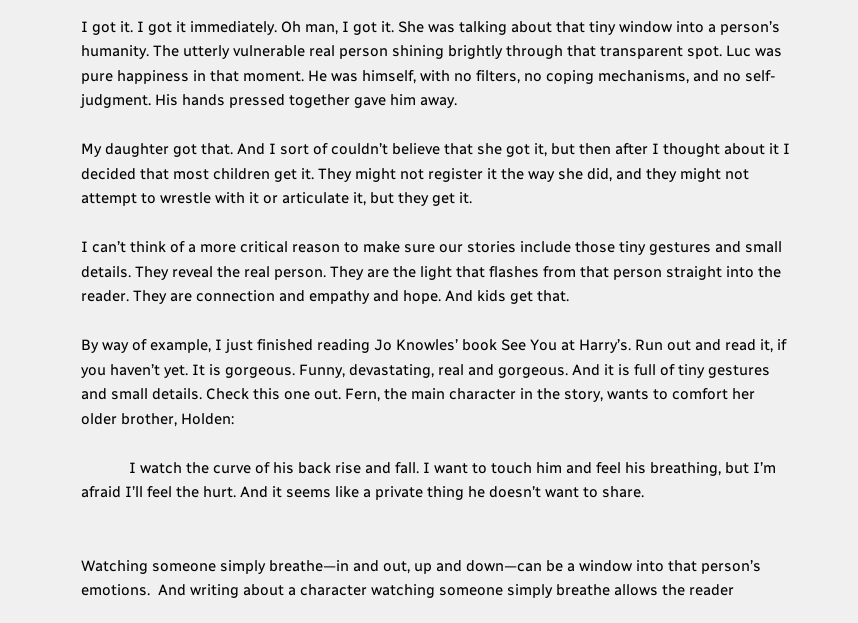I got it. I got it immediately. Oh man, I got it. She was talking about that tiny window into a person’s humanity. The utterly vulnerable real person shining brightly through that transparent spot. Luc was pure happiness in that moment. He was himself, with no filters, no coping mechanisms, and no self-judgment. His hands pressed together gave him away.

My daughter got that. And I sort of couldn’t believe that she got it, but then after I thought about it I decided that most children get it. They might not register it the way she did, and they might not attempt to wrestle with it or articulate it, but they get it.

I can’t think of a more critical reason to make sure our stories include those tiny gestures and small details. They reveal the real person. They are the light that flashes from that person straight into the reader. They are connection and empathy and hope. And kids get that.

By way of example, I just finished reading Jo Knowles’ book See You at Harry’s. Run out and read it, if you haven’t yet. It is gorgeous. Funny, devastating, real and gorgeous. And it is full of tiny gestures and small details. Check this one out. Fern, the main character in the story, wants to comfort her older brother, Holden:

            I watch the curve of his back rise and fall. I want to touch him and feel his breathing, but I’m afraid I’ll feel the hurt. And it seems like a private thing he doesn’t want to share.


Watching someone simply breathe—in and out, up and down—can be a window into that person’s emotions.  And writing about a character watching someone simply breathe allows the reader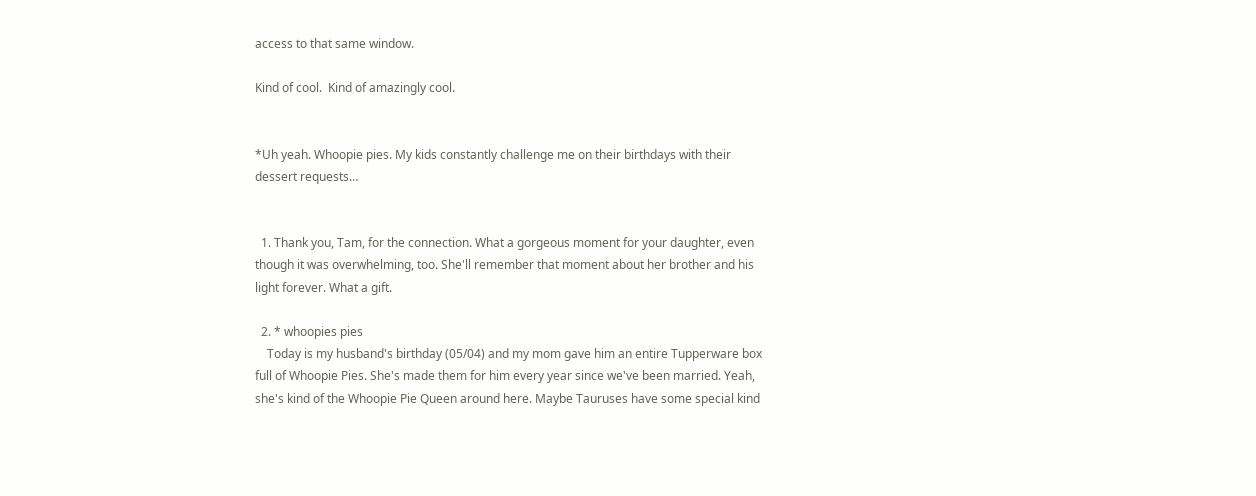access to that same window.

Kind of cool.  Kind of amazingly cool.


*Uh yeah. Whoopie pies. My kids constantly challenge me on their birthdays with their dessert requests…


  1. Thank you, Tam, for the connection. What a gorgeous moment for your daughter, even though it was overwhelming, too. She'll remember that moment about her brother and his light forever. What a gift.

  2. * whoopies pies
    Today is my husband's birthday (05/04) and my mom gave him an entire Tupperware box full of Whoopie Pies. She's made them for him every year since we've been married. Yeah, she's kind of the Whoopie Pie Queen around here. Maybe Tauruses have some special kind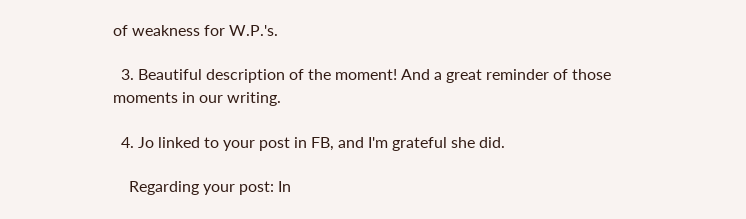of weakness for W.P.'s.

  3. Beautiful description of the moment! And a great reminder of those moments in our writing.

  4. Jo linked to your post in FB, and I'm grateful she did.

    Regarding your post: In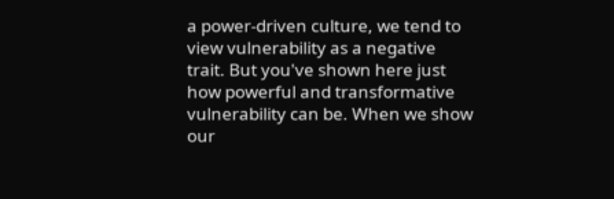a power-driven culture, we tend to view vulnerability as a negative trait. But you've shown here just how powerful and transformative vulnerability can be. When we show our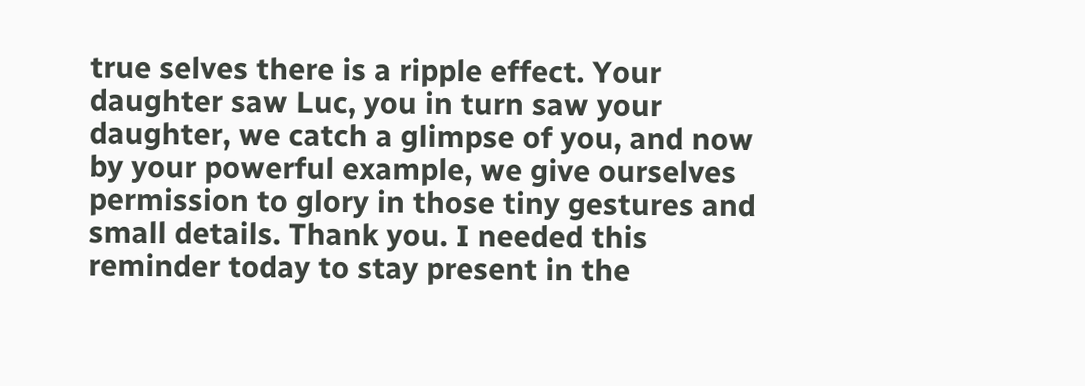true selves there is a ripple effect. Your daughter saw Luc, you in turn saw your daughter, we catch a glimpse of you, and now by your powerful example, we give ourselves permission to glory in those tiny gestures and small details. Thank you. I needed this reminder today to stay present in the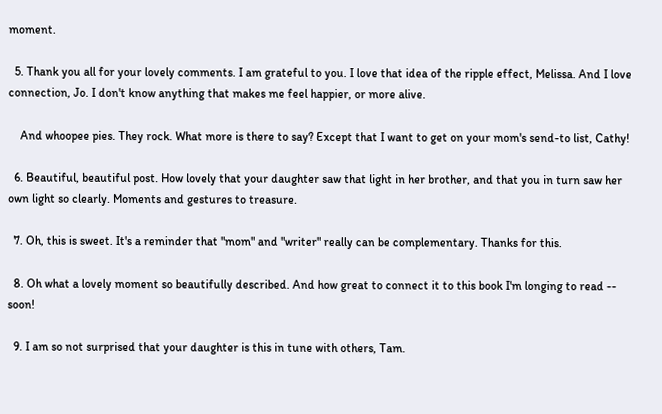moment.

  5. Thank you all for your lovely comments. I am grateful to you. I love that idea of the ripple effect, Melissa. And I love connection, Jo. I don't know anything that makes me feel happier, or more alive.

    And whoopee pies. They rock. What more is there to say? Except that I want to get on your mom's send-to list, Cathy!

  6. Beautiful, beautiful post. How lovely that your daughter saw that light in her brother, and that you in turn saw her own light so clearly. Moments and gestures to treasure.

  7. Oh, this is sweet. It's a reminder that "mom" and "writer" really can be complementary. Thanks for this.

  8. Oh what a lovely moment so beautifully described. And how great to connect it to this book I'm longing to read -- soon!

  9. I am so not surprised that your daughter is this in tune with others, Tam.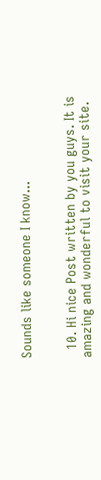Sounds like someone I know...


  10. Hi nice Post written by you guys. It is amazing and wonderful to visit your site.